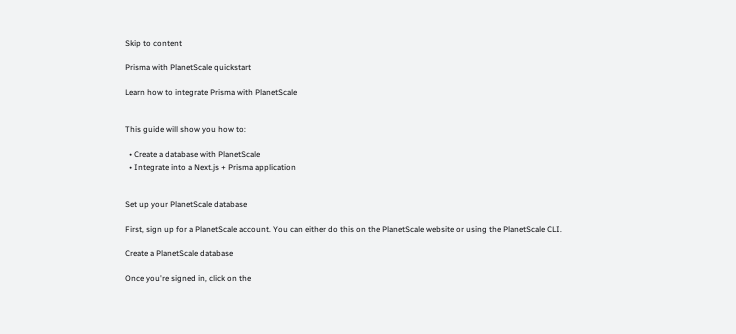Skip to content

Prisma with PlanetScale quickstart

Learn how to integrate Prisma with PlanetScale


This guide will show you how to:

  • Create a database with PlanetScale
  • Integrate into a Next.js + Prisma application


Set up your PlanetScale database

First, sign up for a PlanetScale account. You can either do this on the PlanetScale website or using the PlanetScale CLI.

Create a PlanetScale database

Once you're signed in, click on the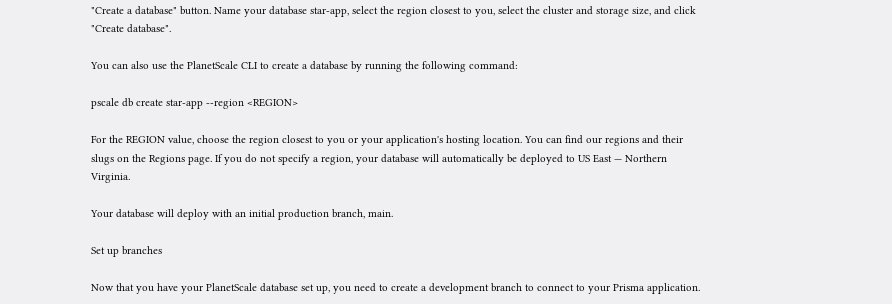"Create a database" button. Name your database star-app, select the region closest to you, select the cluster and storage size, and click "Create database".

You can also use the PlanetScale CLI to create a database by running the following command:

pscale db create star-app --region <REGION>

For the REGION value, choose the region closest to you or your application's hosting location. You can find our regions and their slugs on the Regions page. If you do not specify a region, your database will automatically be deployed to US East — Northern Virginia.

Your database will deploy with an initial production branch, main.

Set up branches

Now that you have your PlanetScale database set up, you need to create a development branch to connect to your Prisma application.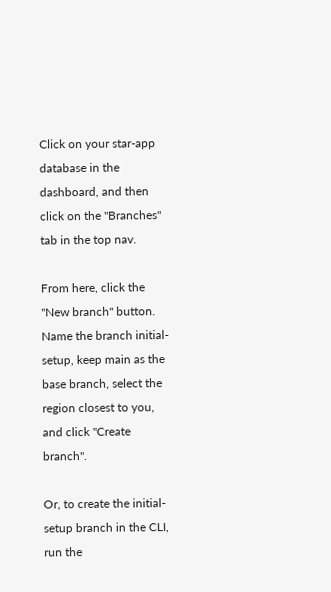Click on your star-app database in the dashboard, and then click on the "Branches" tab in the top nav.

From here, click the "New branch" button. Name the branch initial-setup, keep main as the base branch, select the region closest to you, and click "Create branch".

Or, to create the initial-setup branch in the CLI, run the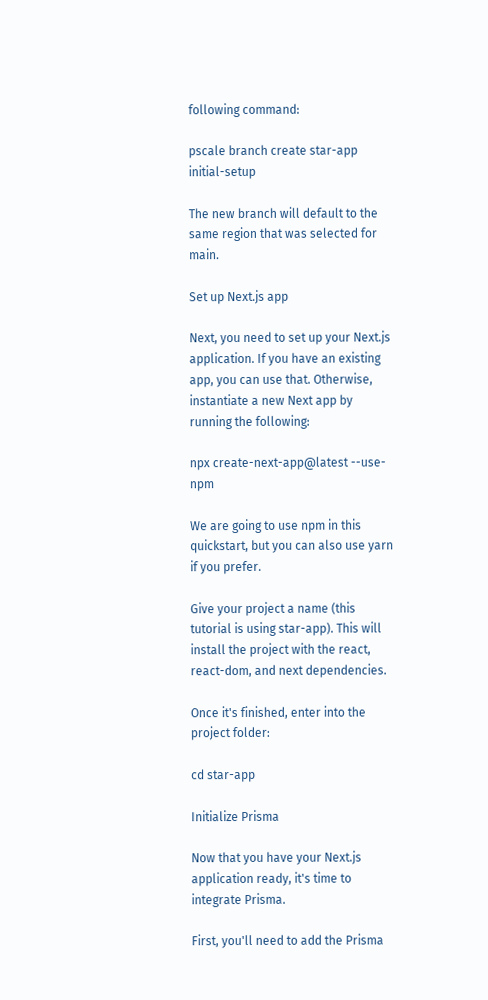following command:

pscale branch create star-app initial-setup

The new branch will default to the same region that was selected for main.

Set up Next.js app

Next, you need to set up your Next.js application. If you have an existing app, you can use that. Otherwise, instantiate a new Next app by running the following:

npx create-next-app@latest --use-npm

We are going to use npm in this quickstart, but you can also use yarn if you prefer.

Give your project a name (this tutorial is using star-app). This will install the project with the react, react-dom, and next dependencies.

Once it's finished, enter into the project folder:

cd star-app

Initialize Prisma

Now that you have your Next.js application ready, it's time to integrate Prisma.

First, you'll need to add the Prisma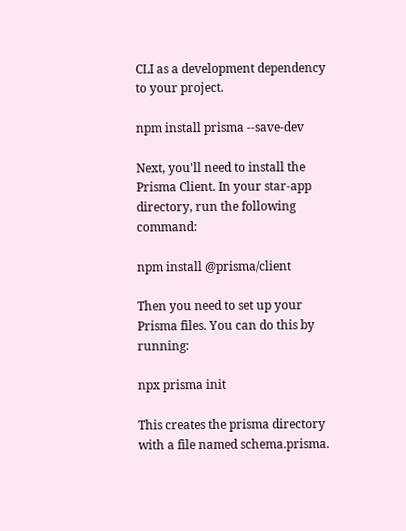CLI as a development dependency to your project.

npm install prisma --save-dev

Next, you'll need to install the Prisma Client. In your star-app directory, run the following command:

npm install @prisma/client

Then you need to set up your Prisma files. You can do this by running:

npx prisma init

This creates the prisma directory with a file named schema.prisma.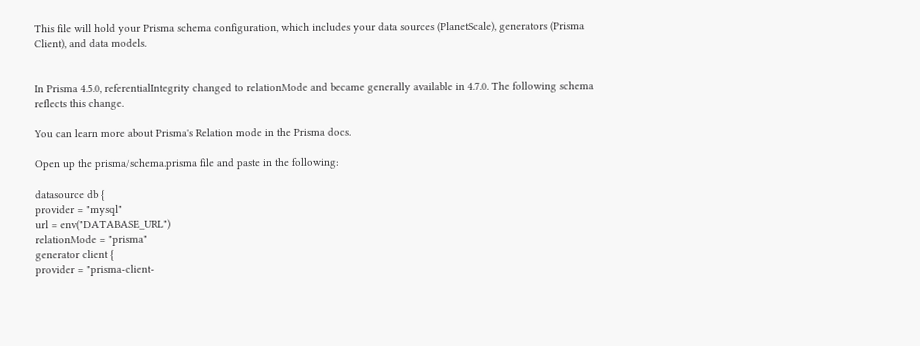This file will hold your Prisma schema configuration, which includes your data sources (PlanetScale), generators (Prisma Client), and data models.


In Prisma 4.5.0, referentialIntegrity changed to relationMode and became generally available in 4.7.0. The following schema reflects this change.

You can learn more about Prisma's Relation mode in the Prisma docs.

Open up the prisma/schema.prisma file and paste in the following:

datasource db {
provider = "mysql"
url = env("DATABASE_URL")
relationMode = "prisma"
generator client {
provider = "prisma-client-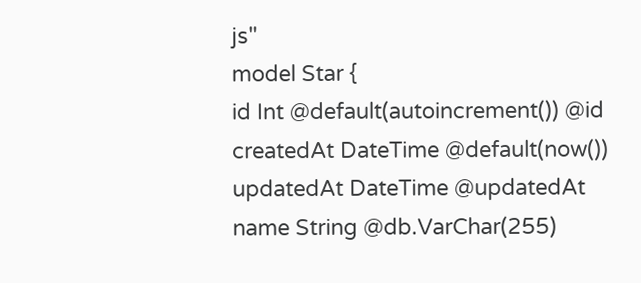js"
model Star {
id Int @default(autoincrement()) @id
createdAt DateTime @default(now())
updatedAt DateTime @updatedAt
name String @db.VarChar(255)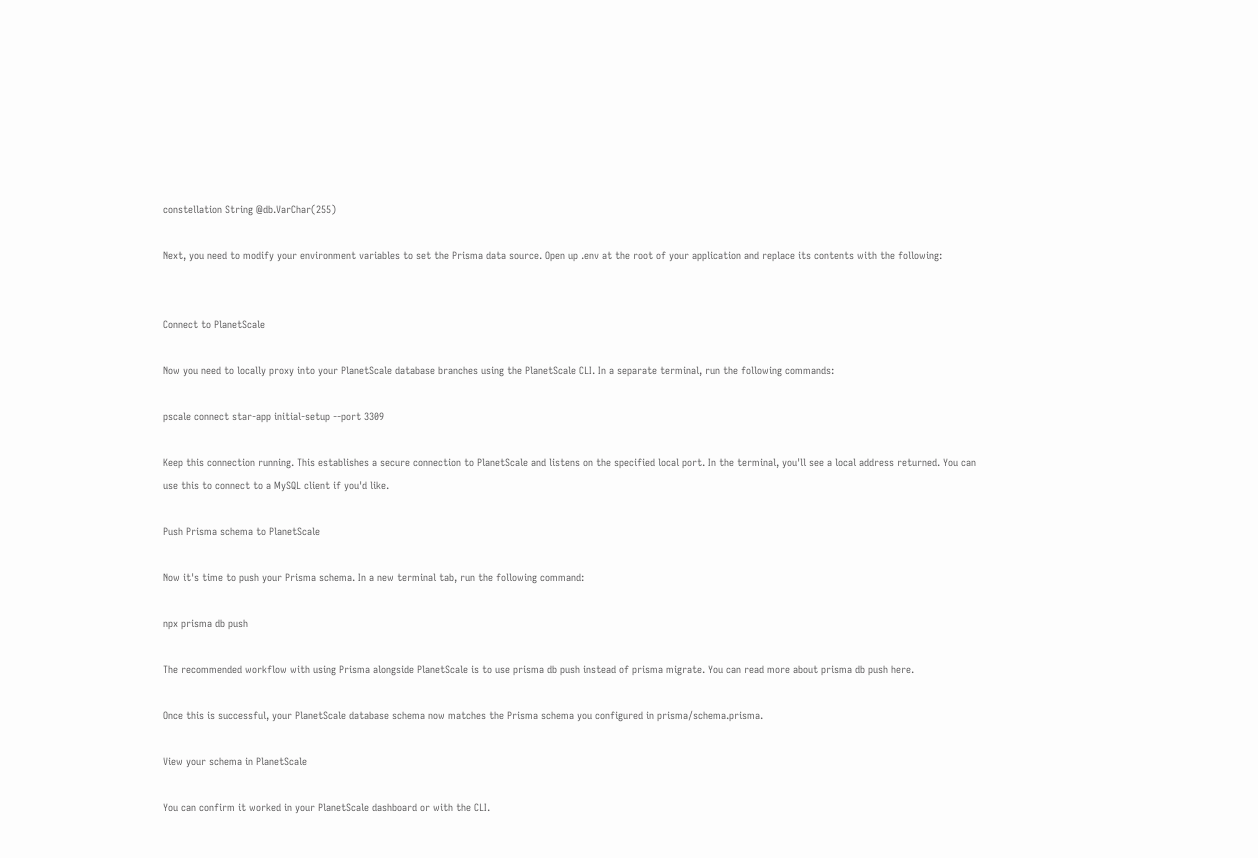constellation String @db.VarChar(255)

Next, you need to modify your environment variables to set the Prisma data source. Open up .env at the root of your application and replace its contents with the following:


Connect to PlanetScale

Now you need to locally proxy into your PlanetScale database branches using the PlanetScale CLI. In a separate terminal, run the following commands:

pscale connect star-app initial-setup --port 3309

Keep this connection running. This establishes a secure connection to PlanetScale and listens on the specified local port. In the terminal, you'll see a local address returned. You can use this to connect to a MySQL client if you'd like.

Push Prisma schema to PlanetScale

Now it's time to push your Prisma schema. In a new terminal tab, run the following command:

npx prisma db push

The recommended workflow with using Prisma alongside PlanetScale is to use prisma db push instead of prisma migrate. You can read more about prisma db push here.

Once this is successful, your PlanetScale database schema now matches the Prisma schema you configured in prisma/schema.prisma.

View your schema in PlanetScale

You can confirm it worked in your PlanetScale dashboard or with the CLI.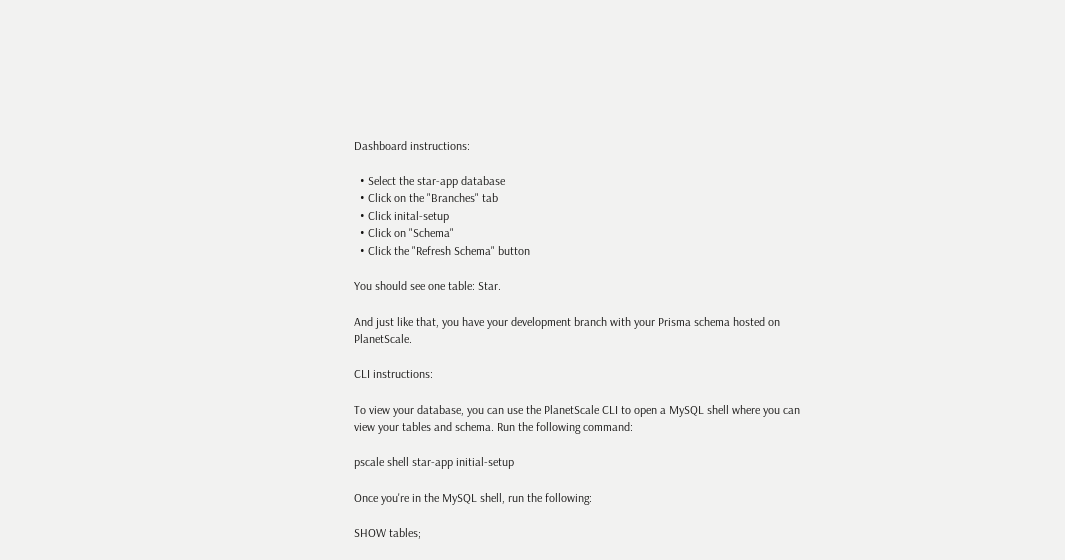Dashboard instructions:

  • Select the star-app database
  • Click on the "Branches" tab
  • Click inital-setup
  • Click on "Schema"
  • Click the "Refresh Schema" button

You should see one table: Star.

And just like that, you have your development branch with your Prisma schema hosted on PlanetScale.

CLI instructions:

To view your database, you can use the PlanetScale CLI to open a MySQL shell where you can view your tables and schema. Run the following command:

pscale shell star-app initial-setup

Once you're in the MySQL shell, run the following:

SHOW tables;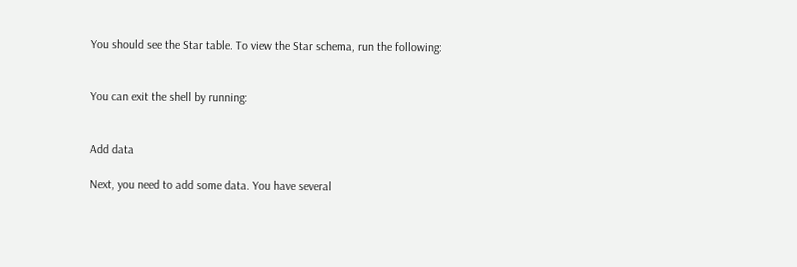You should see the Star table. To view the Star schema, run the following:


You can exit the shell by running:


Add data

Next, you need to add some data. You have several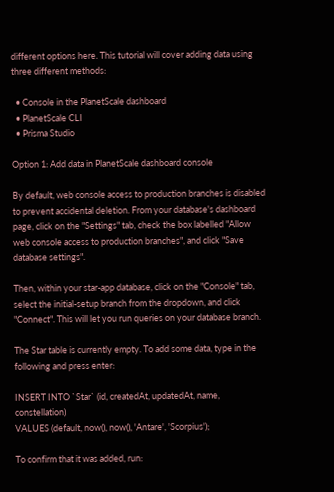different options here. This tutorial will cover adding data using three different methods:

  • Console in the PlanetScale dashboard
  • PlanetScale CLI
  • Prisma Studio

Option 1: Add data in PlanetScale dashboard console

By default, web console access to production branches is disabled to prevent accidental deletion. From your database's dashboard page, click on the "Settings" tab, check the box labelled "Allow web console access to production branches", and click "Save database settings".

Then, within your star-app database, click on the "Console" tab, select the initial-setup branch from the dropdown, and click "Connect". This will let you run queries on your database branch.

The Star table is currently empty. To add some data, type in the following and press enter:

INSERT INTO `Star` (id, createdAt, updatedAt, name, constellation)
VALUES (default, now(), now(), 'Antare', 'Scorpius');

To confirm that it was added, run: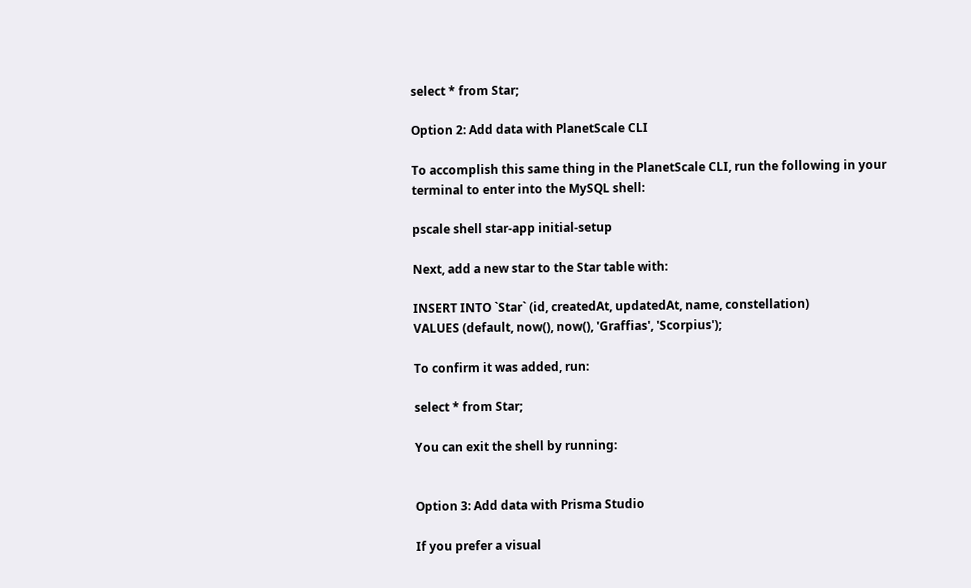select * from Star;

Option 2: Add data with PlanetScale CLI

To accomplish this same thing in the PlanetScale CLI, run the following in your terminal to enter into the MySQL shell:

pscale shell star-app initial-setup

Next, add a new star to the Star table with:

INSERT INTO `Star` (id, createdAt, updatedAt, name, constellation)
VALUES (default, now(), now(), 'Graffias', 'Scorpius');

To confirm it was added, run:

select * from Star;

You can exit the shell by running:


Option 3: Add data with Prisma Studio

If you prefer a visual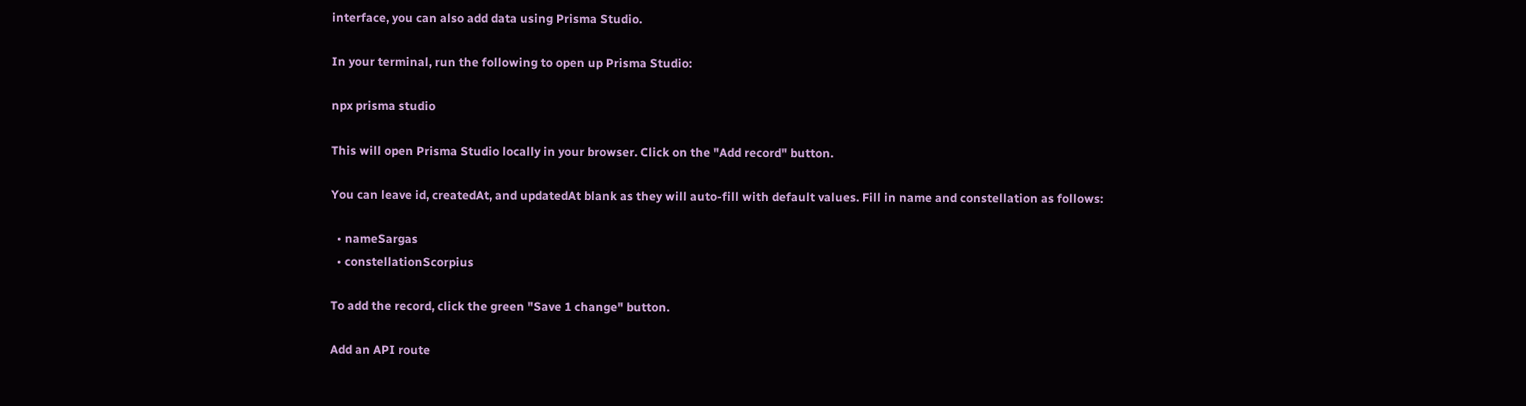interface, you can also add data using Prisma Studio.

In your terminal, run the following to open up Prisma Studio:

npx prisma studio

This will open Prisma Studio locally in your browser. Click on the "Add record" button.

You can leave id, createdAt, and updatedAt blank as they will auto-fill with default values. Fill in name and constellation as follows:

  • nameSargas
  • constellationScorpius

To add the record, click the green "Save 1 change" button.

Add an API route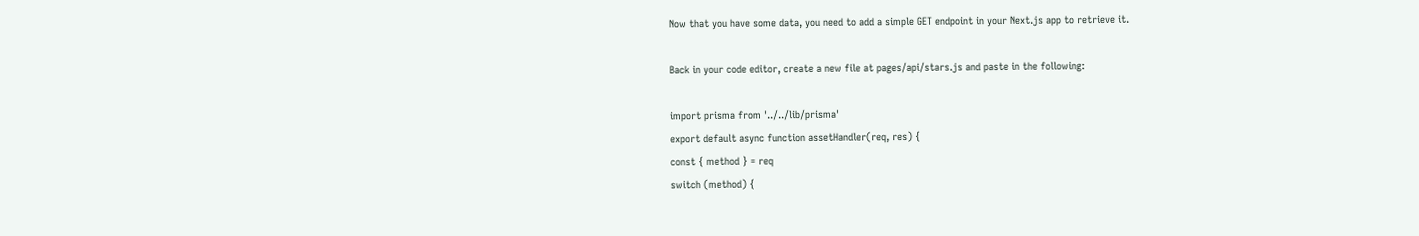Now that you have some data, you need to add a simple GET endpoint in your Next.js app to retrieve it.

Back in your code editor, create a new file at pages/api/stars.js and paste in the following:

import prisma from '../../lib/prisma'
export default async function assetHandler(req, res) {
const { method } = req
switch (method) {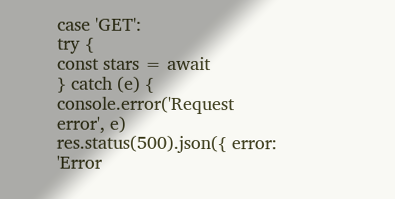case 'GET':
try {
const stars = await
} catch (e) {
console.error('Request error', e)
res.status(500).json({ error: 'Error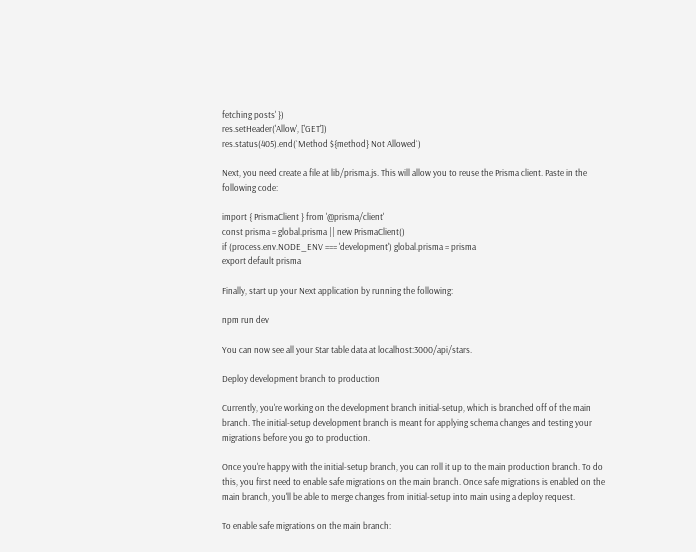fetching posts' })
res.setHeader('Allow', ['GET'])
res.status(405).end(`Method ${method} Not Allowed`)

Next, you need create a file at lib/prisma.js. This will allow you to reuse the Prisma client. Paste in the following code:

import { PrismaClient } from '@prisma/client'
const prisma = global.prisma || new PrismaClient()
if (process.env.NODE_ENV === 'development') global.prisma = prisma
export default prisma

Finally, start up your Next application by running the following:

npm run dev

You can now see all your Star table data at localhost:3000/api/stars.

Deploy development branch to production

Currently, you're working on the development branch initial-setup, which is branched off of the main branch. The initial-setup development branch is meant for applying schema changes and testing your migrations before you go to production.

Once you're happy with the initial-setup branch, you can roll it up to the main production branch. To do this, you first need to enable safe migrations on the main branch. Once safe migrations is enabled on the main branch, you'll be able to merge changes from initial-setup into main using a deploy request.

To enable safe migrations on the main branch: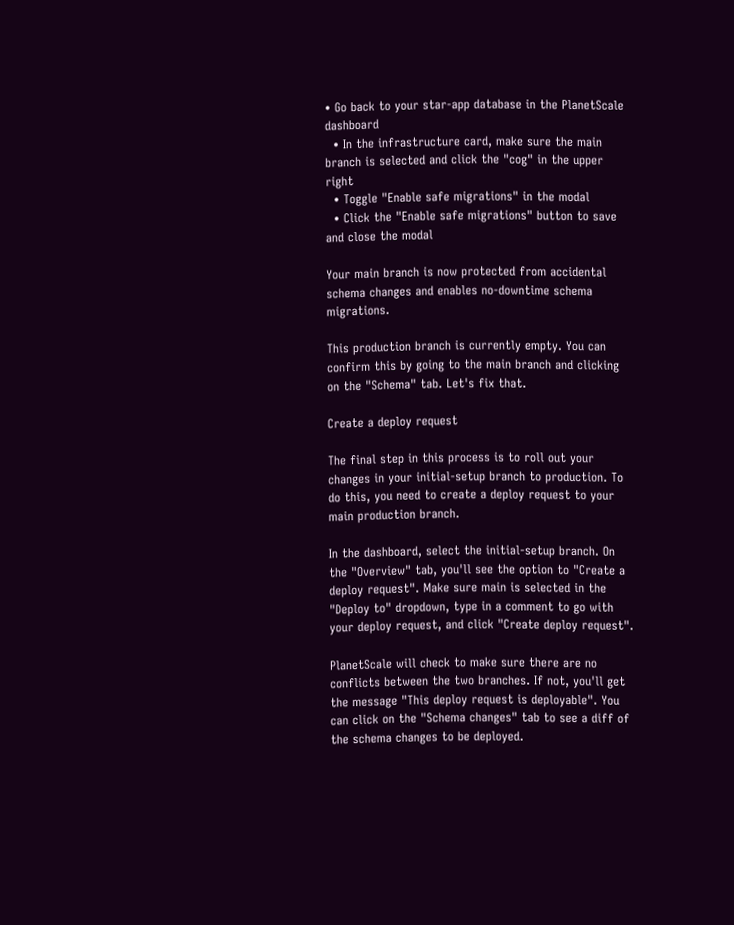• Go back to your star-app database in the PlanetScale dashboard
  • In the infrastructure card, make sure the main branch is selected and click the "cog" in the upper right
  • Toggle "Enable safe migrations" in the modal
  • Click the "Enable safe migrations" button to save and close the modal

Your main branch is now protected from accidental schema changes and enables no-downtime schema migrations.

This production branch is currently empty. You can confirm this by going to the main branch and clicking on the "Schema" tab. Let's fix that.

Create a deploy request

The final step in this process is to roll out your changes in your initial-setup branch to production. To do this, you need to create a deploy request to your main production branch.

In the dashboard, select the initial-setup branch. On the "Overview" tab, you'll see the option to "Create a deploy request". Make sure main is selected in the "Deploy to" dropdown, type in a comment to go with your deploy request, and click "Create deploy request".

PlanetScale will check to make sure there are no conflicts between the two branches. If not, you'll get the message "This deploy request is deployable". You can click on the "Schema changes" tab to see a diff of the schema changes to be deployed.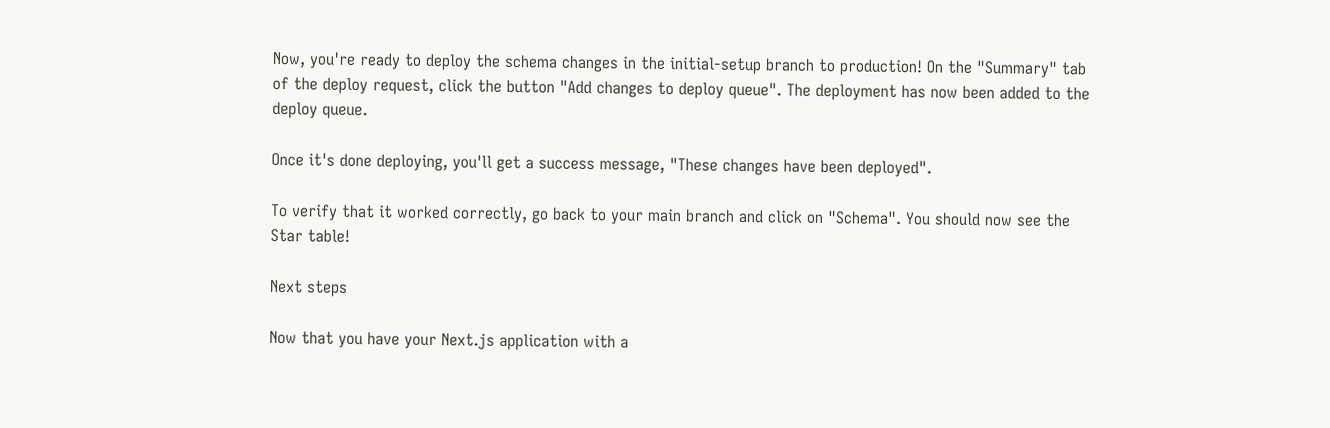Now, you're ready to deploy the schema changes in the initial-setup branch to production! On the "Summary" tab of the deploy request, click the button "Add changes to deploy queue". The deployment has now been added to the deploy queue.

Once it's done deploying, you'll get a success message, "These changes have been deployed".

To verify that it worked correctly, go back to your main branch and click on "Schema". You should now see the Star table!

Next steps

Now that you have your Next.js application with a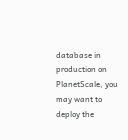database in production on PlanetScale, you may want to deploy the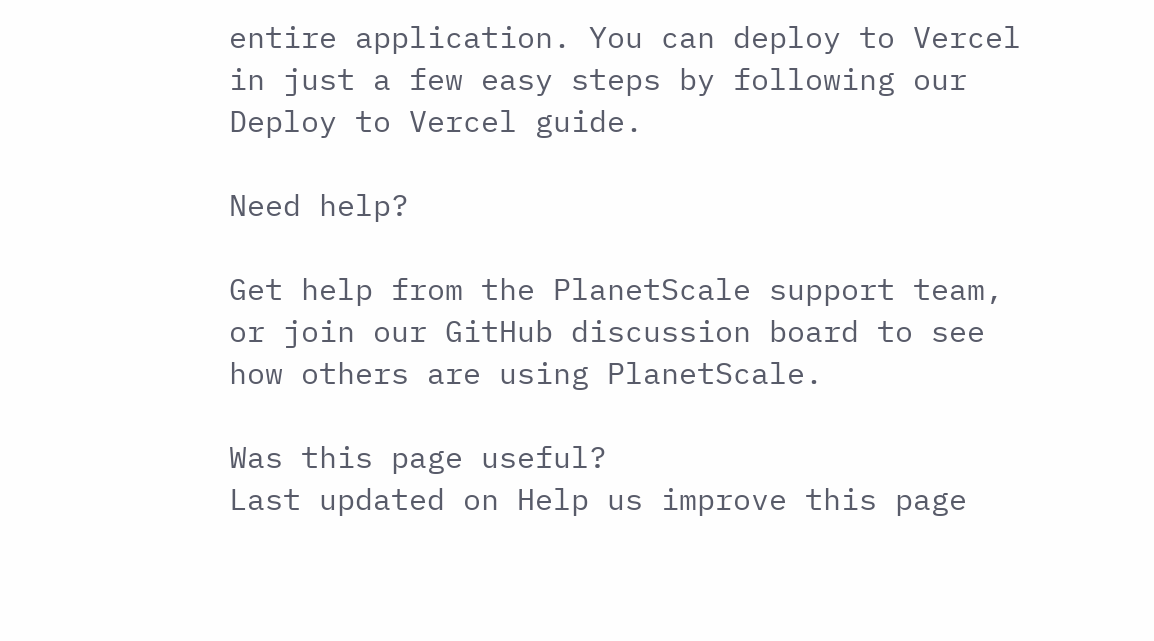entire application. You can deploy to Vercel in just a few easy steps by following our Deploy to Vercel guide.

Need help?

Get help from the PlanetScale support team, or join our GitHub discussion board to see how others are using PlanetScale.

Was this page useful?
Last updated on Help us improve this page